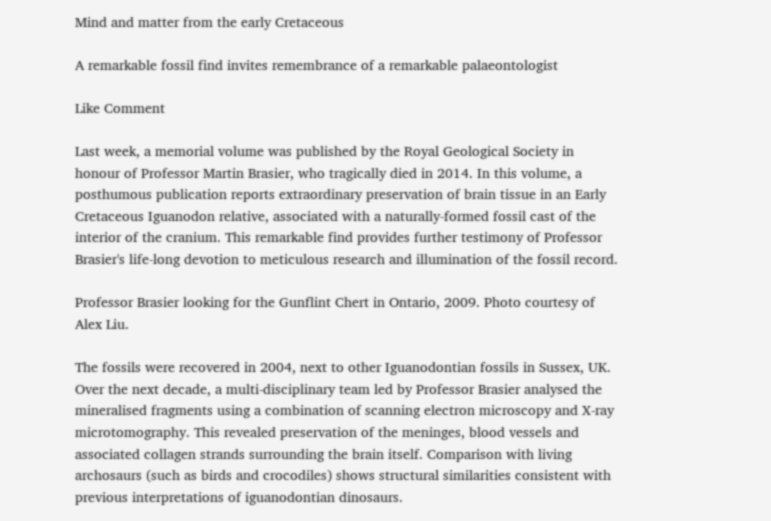Mind and matter from the early Cretaceous

A remarkable fossil find invites remembrance of a remarkable palaeontologist

Like Comment

Last week, a memorial volume was published by the Royal Geological Society in honour of Professor Martin Brasier, who tragically died in 2014. In this volume, a posthumous publication reports extraordinary preservation of brain tissue in an Early Cretaceous Iguanodon relative, associated with a naturally-formed fossil cast of the interior of the cranium. This remarkable find provides further testimony of Professor Brasier's life-long devotion to meticulous research and illumination of the fossil record.

Professor Brasier looking for the Gunflint Chert in Ontario, 2009. Photo courtesy of Alex Liu.

The fossils were recovered in 2004, next to other Iguanodontian fossils in Sussex, UK. Over the next decade, a multi-disciplinary team led by Professor Brasier analysed the mineralised fragments using a combination of scanning electron microscopy and X-ray microtomography. This revealed preservation of the meninges, blood vessels and associated collagen strands surrounding the brain itself. Comparison with living archosaurs (such as birds and crocodiles) shows structural similarities consistent with previous interpretations of iguanodontian dinosaurs.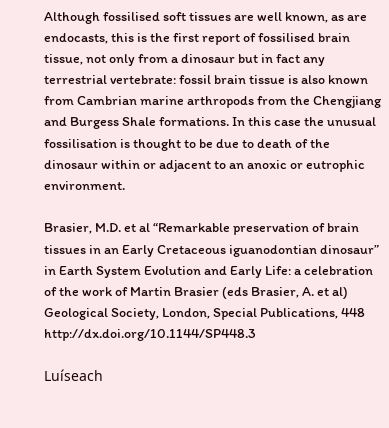Although fossilised soft tissues are well known, as are endocasts, this is the first report of fossilised brain tissue, not only from a dinosaur but in fact any terrestrial vertebrate: fossil brain tissue is also known from Cambrian marine arthropods from the Chengjiang and Burgess Shale formations. In this case the unusual fossilisation is thought to be due to death of the dinosaur within or adjacent to an anoxic or eutrophic environment.

Brasier, M.D. et al “Remarkable preservation of brain tissues in an Early Cretaceous iguanodontian dinosaur” in Earth System Evolution and Early Life: a celebration of the work of Martin Brasier (eds Brasier, A. et al) Geological Society, London, Special Publications, 448 http://dx.doi.org/10.1144/SP448.3

Luíseach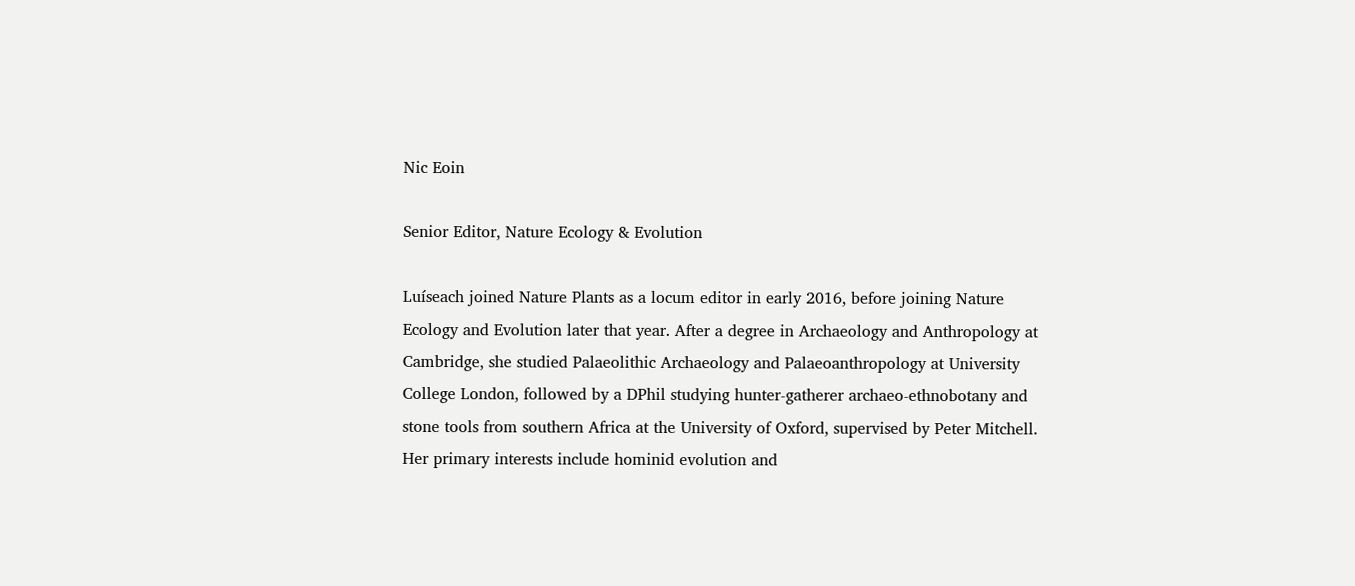Nic Eoin

Senior Editor, Nature Ecology & Evolution

Luíseach joined Nature Plants as a locum editor in early 2016, before joining Nature Ecology and Evolution later that year. After a degree in Archaeology and Anthropology at Cambridge, she studied Palaeolithic Archaeology and Palaeoanthropology at University College London, followed by a DPhil studying hunter-gatherer archaeo-ethnobotany and stone tools from southern Africa at the University of Oxford, supervised by Peter Mitchell. Her primary interests include hominid evolution and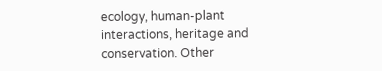ecology, human-plant interactions, heritage and conservation. Other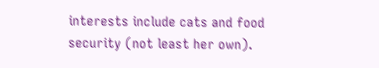interests include cats and food security (not least her own).